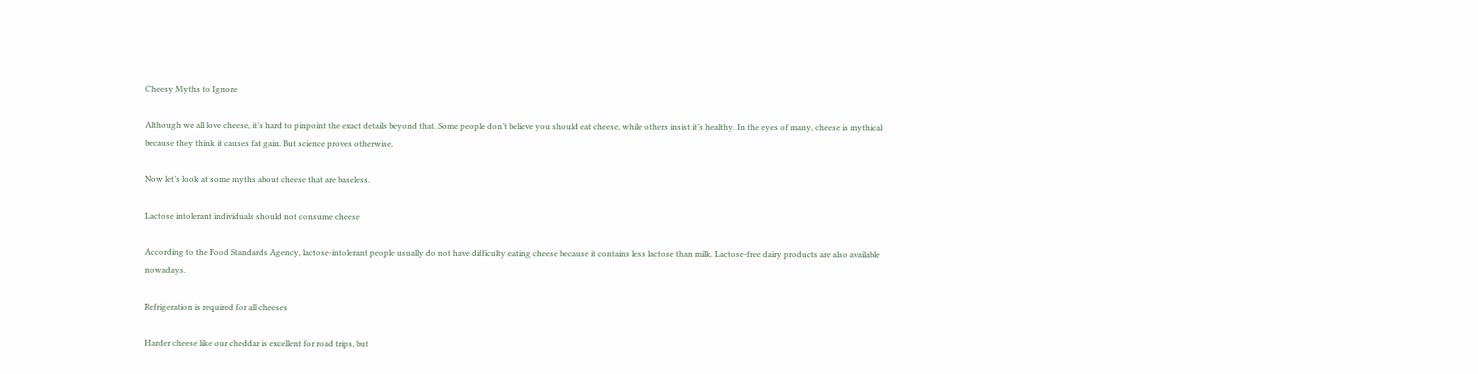Cheesy Myths to Ignore

Although we all love cheese, it’s hard to pinpoint the exact details beyond that. Some people don’t believe you should eat cheese, while others insist it’s healthy. In the eyes of many, cheese is mythical because they think it causes fat gain. But science proves otherwise.

Now let’s look at some myths about cheese that are baseless.

Lactose intolerant individuals should not consume cheese

According to the Food Standards Agency, lactose-intolerant people usually do not have difficulty eating cheese because it contains less lactose than milk. Lactose-free dairy products are also available nowadays.

Refrigeration is required for all cheeses

Harder cheese like our cheddar is excellent for road trips, but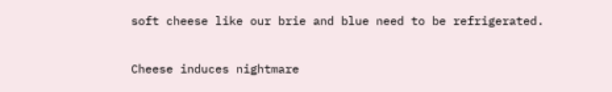soft cheese like our brie and blue need to be refrigerated.

Cheese induces nightmare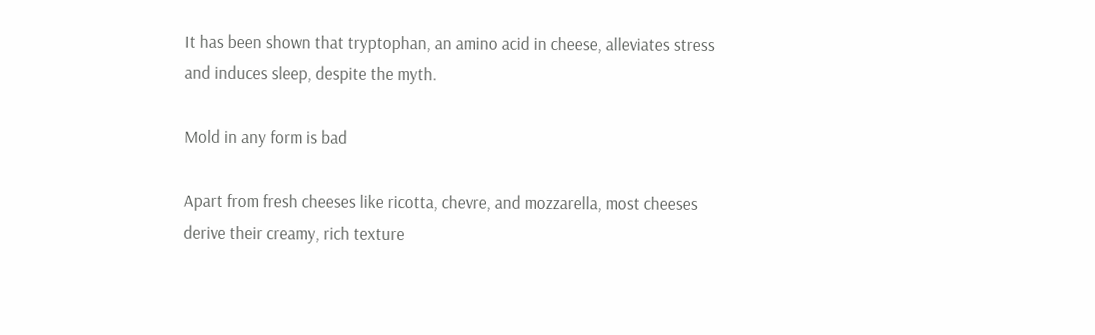It has been shown that tryptophan, an amino acid in cheese, alleviates stress and induces sleep, despite the myth.

Mold in any form is bad

Apart from fresh cheeses like ricotta, chevre, and mozzarella, most cheeses derive their creamy, rich texture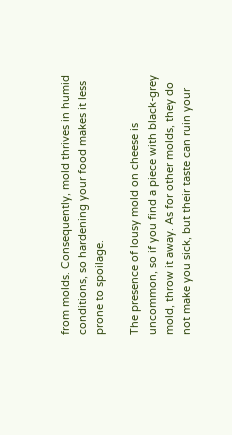from molds. Consequently, mold thrives in humid conditions, so hardening your food makes it less prone to spoilage.

The presence of lousy mold on cheese is uncommon, so if you find a piece with black-grey mold, throw it away. As for other molds, they do not make you sick, but their taste can ruin your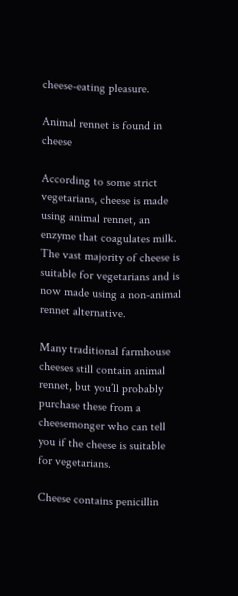cheese-eating pleasure.

Animal rennet is found in cheese

According to some strict vegetarians, cheese is made using animal rennet, an enzyme that coagulates milk. The vast majority of cheese is suitable for vegetarians and is now made using a non-animal rennet alternative.

Many traditional farmhouse cheeses still contain animal rennet, but you’ll probably purchase these from a cheesemonger who can tell you if the cheese is suitable for vegetarians.

Cheese contains penicillin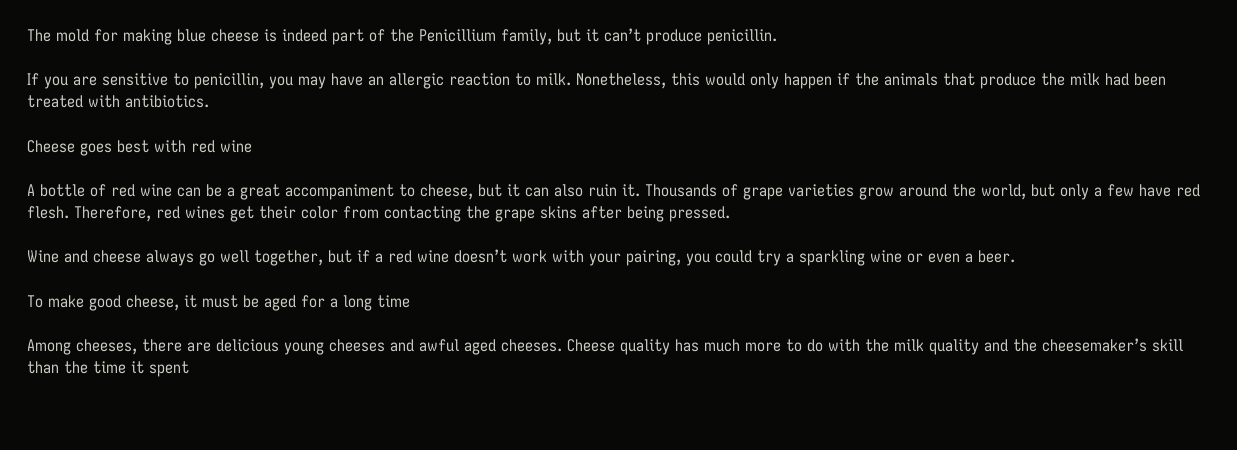The mold for making blue cheese is indeed part of the Penicillium family, but it can’t produce penicillin.

If you are sensitive to penicillin, you may have an allergic reaction to milk. Nonetheless, this would only happen if the animals that produce the milk had been treated with antibiotics.

Cheese goes best with red wine

A bottle of red wine can be a great accompaniment to cheese, but it can also ruin it. Thousands of grape varieties grow around the world, but only a few have red flesh. Therefore, red wines get their color from contacting the grape skins after being pressed.

Wine and cheese always go well together, but if a red wine doesn’t work with your pairing, you could try a sparkling wine or even a beer.

To make good cheese, it must be aged for a long time

Among cheeses, there are delicious young cheeses and awful aged cheeses. Cheese quality has much more to do with the milk quality and the cheesemaker’s skill than the time it spent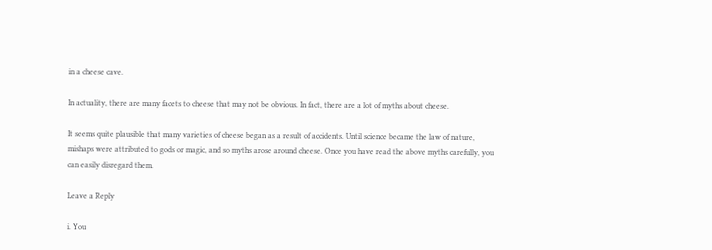in a cheese cave.

In actuality, there are many facets to cheese that may not be obvious. In fact, there are a lot of myths about cheese.

It seems quite plausible that many varieties of cheese began as a result of accidents. Until science became the law of nature, mishaps were attributed to gods or magic, and so myths arose around cheese. Once you have read the above myths carefully, you can easily disregard them.

Leave a Reply

i. You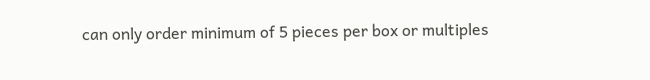can only order minimum of 5 pieces per box or multiples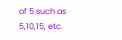of 5 such as 5,10,15, etc.